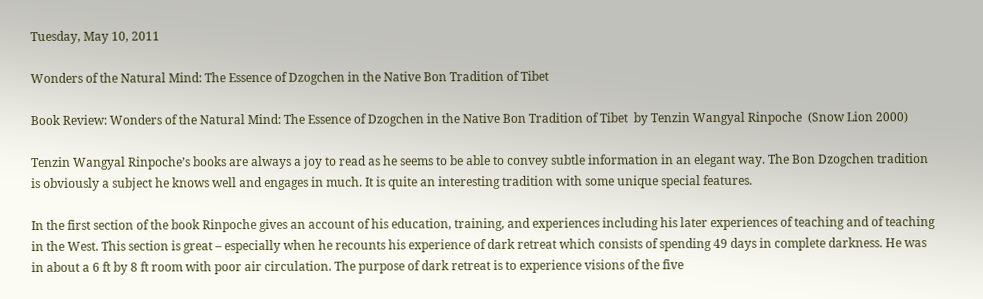Tuesday, May 10, 2011

Wonders of the Natural Mind: The Essence of Dzogchen in the Native Bon Tradition of Tibet

Book Review: Wonders of the Natural Mind: The Essence of Dzogchen in the Native Bon Tradition of Tibet  by Tenzin Wangyal Rinpoche  (Snow Lion 2000)

Tenzin Wangyal Rinpoche’s books are always a joy to read as he seems to be able to convey subtle information in an elegant way. The Bon Dzogchen tradition is obviously a subject he knows well and engages in much. It is quite an interesting tradition with some unique special features.

In the first section of the book Rinpoche gives an account of his education, training, and experiences including his later experiences of teaching and of teaching in the West. This section is great – especially when he recounts his experience of dark retreat which consists of spending 49 days in complete darkness. He was in about a 6 ft by 8 ft room with poor air circulation. The purpose of dark retreat is to experience visions of the five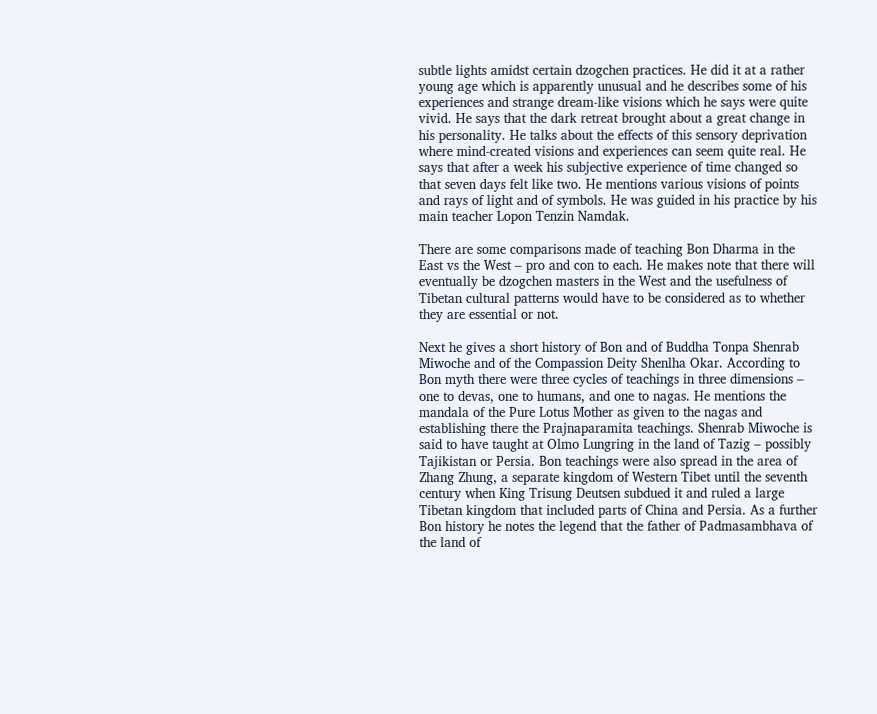subtle lights amidst certain dzogchen practices. He did it at a rather young age which is apparently unusual and he describes some of his experiences and strange dream-like visions which he says were quite vivid. He says that the dark retreat brought about a great change in his personality. He talks about the effects of this sensory deprivation where mind-created visions and experiences can seem quite real. He says that after a week his subjective experience of time changed so that seven days felt like two. He mentions various visions of points and rays of light and of symbols. He was guided in his practice by his main teacher Lopon Tenzin Namdak.

There are some comparisons made of teaching Bon Dharma in the East vs the West – pro and con to each. He makes note that there will eventually be dzogchen masters in the West and the usefulness of Tibetan cultural patterns would have to be considered as to whether they are essential or not.

Next he gives a short history of Bon and of Buddha Tonpa Shenrab Miwoche and of the Compassion Deity Shenlha Okar. According to Bon myth there were three cycles of teachings in three dimensions – one to devas, one to humans, and one to nagas. He mentions the mandala of the Pure Lotus Mother as given to the nagas and establishing there the Prajnaparamita teachings. Shenrab Miwoche is said to have taught at Olmo Lungring in the land of Tazig – possibly Tajikistan or Persia. Bon teachings were also spread in the area of Zhang Zhung, a separate kingdom of Western Tibet until the seventh century when King Trisung Deutsen subdued it and ruled a large Tibetan kingdom that included parts of China and Persia. As a further Bon history he notes the legend that the father of Padmasambhava of the land of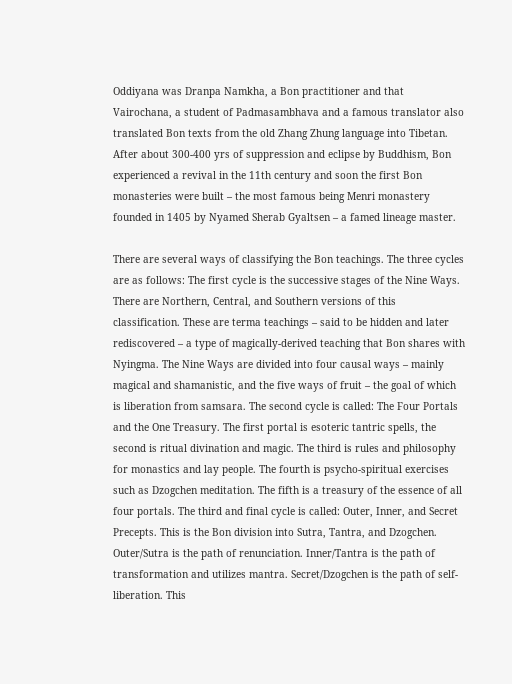Oddiyana was Dranpa Namkha, a Bon practitioner and that Vairochana, a student of Padmasambhava and a famous translator also translated Bon texts from the old Zhang Zhung language into Tibetan. After about 300-400 yrs of suppression and eclipse by Buddhism, Bon experienced a revival in the 11th century and soon the first Bon monasteries were built – the most famous being Menri monastery founded in 1405 by Nyamed Sherab Gyaltsen – a famed lineage master.

There are several ways of classifying the Bon teachings. The three cycles are as follows: The first cycle is the successive stages of the Nine Ways. There are Northern, Central, and Southern versions of this classification. These are terma teachings – said to be hidden and later rediscovered – a type of magically-derived teaching that Bon shares with Nyingma. The Nine Ways are divided into four causal ways – mainly magical and shamanistic, and the five ways of fruit – the goal of which is liberation from samsara. The second cycle is called: The Four Portals and the One Treasury. The first portal is esoteric tantric spells, the second is ritual divination and magic. The third is rules and philosophy for monastics and lay people. The fourth is psycho-spiritual exercises such as Dzogchen meditation. The fifth is a treasury of the essence of all four portals. The third and final cycle is called: Outer, Inner, and Secret Precepts. This is the Bon division into Sutra, Tantra, and Dzogchen. Outer/Sutra is the path of renunciation. Inner/Tantra is the path of transformation and utilizes mantra. Secret/Dzogchen is the path of self-liberation. This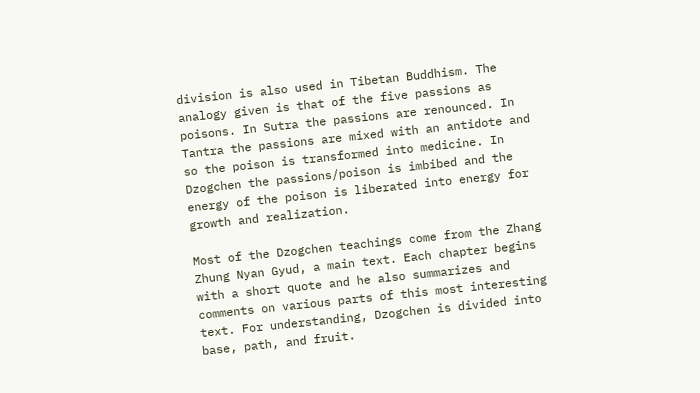division is also used in Tibetan Buddhism. The analogy given is that of the five passions as poisons. In Sutra the passions are renounced. In Tantra the passions are mixed with an antidote and so the poison is transformed into medicine. In Dzogchen the passions/poison is imbibed and the energy of the poison is liberated into energy for growth and realization.

Most of the Dzogchen teachings come from the Zhang Zhung Nyan Gyud, a main text. Each chapter begins with a short quote and he also summarizes and comments on various parts of this most interesting text. For understanding, Dzogchen is divided into base, path, and fruit.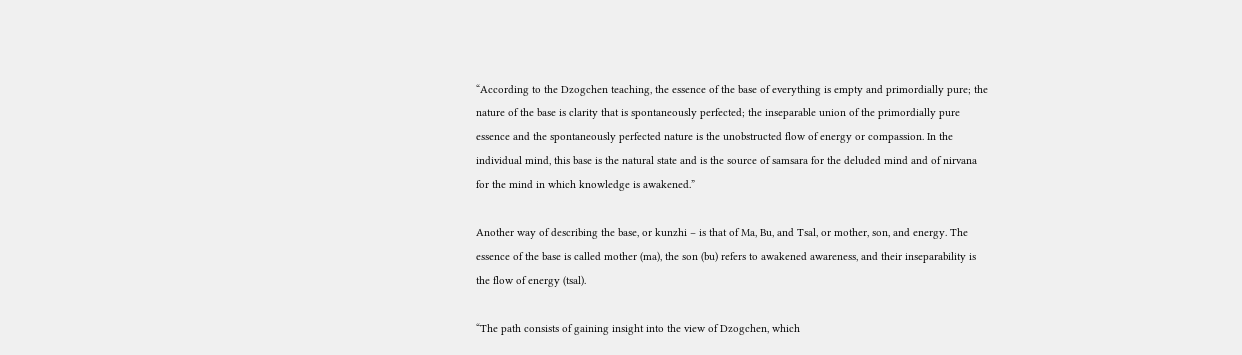“According to the Dzogchen teaching, the essence of the base of everything is empty and primordially pure; the nature of the base is clarity that is spontaneously perfected; the inseparable union of the primordially pure essence and the spontaneously perfected nature is the unobstructed flow of energy or compassion. In the individual mind, this base is the natural state and is the source of samsara for the deluded mind and of nirvana for the mind in which knowledge is awakened.”

Another way of describing the base, or kunzhi – is that of Ma, Bu, and Tsal, or mother, son, and energy. The essence of the base is called mother (ma), the son (bu) refers to awakened awareness, and their inseparability is the flow of energy (tsal).

“The path consists of gaining insight into the view of Dzogchen, which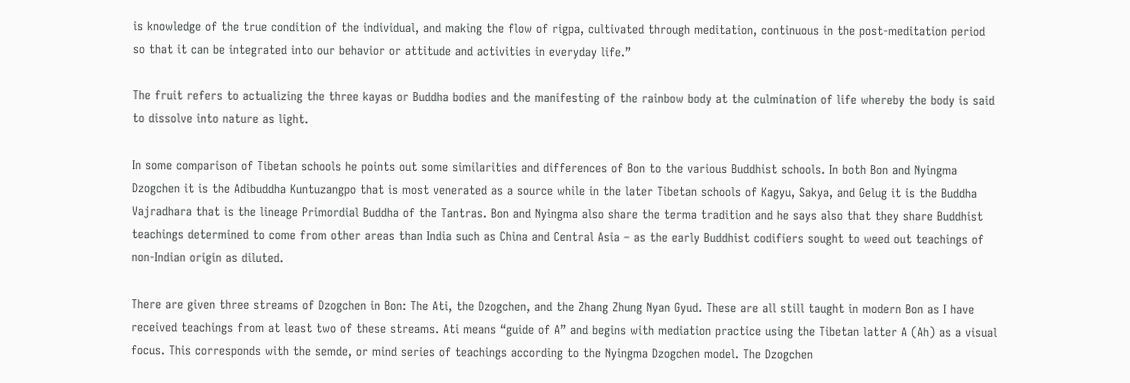is knowledge of the true condition of the individual, and making the flow of rigpa, cultivated through meditation, continuous in the post-meditation period so that it can be integrated into our behavior or attitude and activities in everyday life.”

The fruit refers to actualizing the three kayas or Buddha bodies and the manifesting of the rainbow body at the culmination of life whereby the body is said to dissolve into nature as light.

In some comparison of Tibetan schools he points out some similarities and differences of Bon to the various Buddhist schools. In both Bon and Nyingma Dzogchen it is the Adibuddha Kuntuzangpo that is most venerated as a source while in the later Tibetan schools of Kagyu, Sakya, and Gelug it is the Buddha Vajradhara that is the lineage Primordial Buddha of the Tantras. Bon and Nyingma also share the terma tradition and he says also that they share Buddhist teachings determined to come from other areas than India such as China and Central Asia – as the early Buddhist codifiers sought to weed out teachings of non-Indian origin as diluted.

There are given three streams of Dzogchen in Bon: The Ati, the Dzogchen, and the Zhang Zhung Nyan Gyud. These are all still taught in modern Bon as I have received teachings from at least two of these streams. Ati means “guide of A” and begins with mediation practice using the Tibetan latter A (Ah) as a visual focus. This corresponds with the semde, or mind series of teachings according to the Nyingma Dzogchen model. The Dzogchen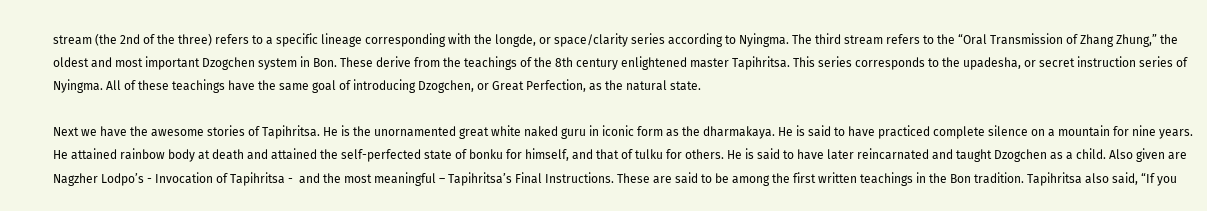stream (the 2nd of the three) refers to a specific lineage corresponding with the longde, or space/clarity series according to Nyingma. The third stream refers to the “Oral Transmission of Zhang Zhung,” the oldest and most important Dzogchen system in Bon. These derive from the teachings of the 8th century enlightened master Tapihritsa. This series corresponds to the upadesha, or secret instruction series of Nyingma. All of these teachings have the same goal of introducing Dzogchen, or Great Perfection, as the natural state.

Next we have the awesome stories of Tapihritsa. He is the unornamented great white naked guru in iconic form as the dharmakaya. He is said to have practiced complete silence on a mountain for nine years. He attained rainbow body at death and attained the self-perfected state of bonku for himself, and that of tulku for others. He is said to have later reincarnated and taught Dzogchen as a child. Also given are Nagzher Lodpo’s - Invocation of Tapihritsa -  and the most meaningful – Tapihritsa’s Final Instructions. These are said to be among the first written teachings in the Bon tradition. Tapihritsa also said, “If you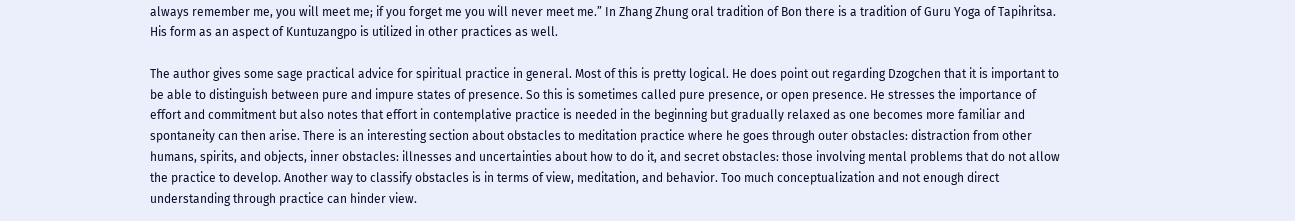always remember me, you will meet me; if you forget me you will never meet me.” In Zhang Zhung oral tradition of Bon there is a tradition of Guru Yoga of Tapihritsa. His form as an aspect of Kuntuzangpo is utilized in other practices as well.

The author gives some sage practical advice for spiritual practice in general. Most of this is pretty logical. He does point out regarding Dzogchen that it is important to be able to distinguish between pure and impure states of presence. So this is sometimes called pure presence, or open presence. He stresses the importance of effort and commitment but also notes that effort in contemplative practice is needed in the beginning but gradually relaxed as one becomes more familiar and spontaneity can then arise. There is an interesting section about obstacles to meditation practice where he goes through outer obstacles: distraction from other humans, spirits, and objects, inner obstacles: illnesses and uncertainties about how to do it, and secret obstacles: those involving mental problems that do not allow the practice to develop. Another way to classify obstacles is in terms of view, meditation, and behavior. Too much conceptualization and not enough direct understanding through practice can hinder view.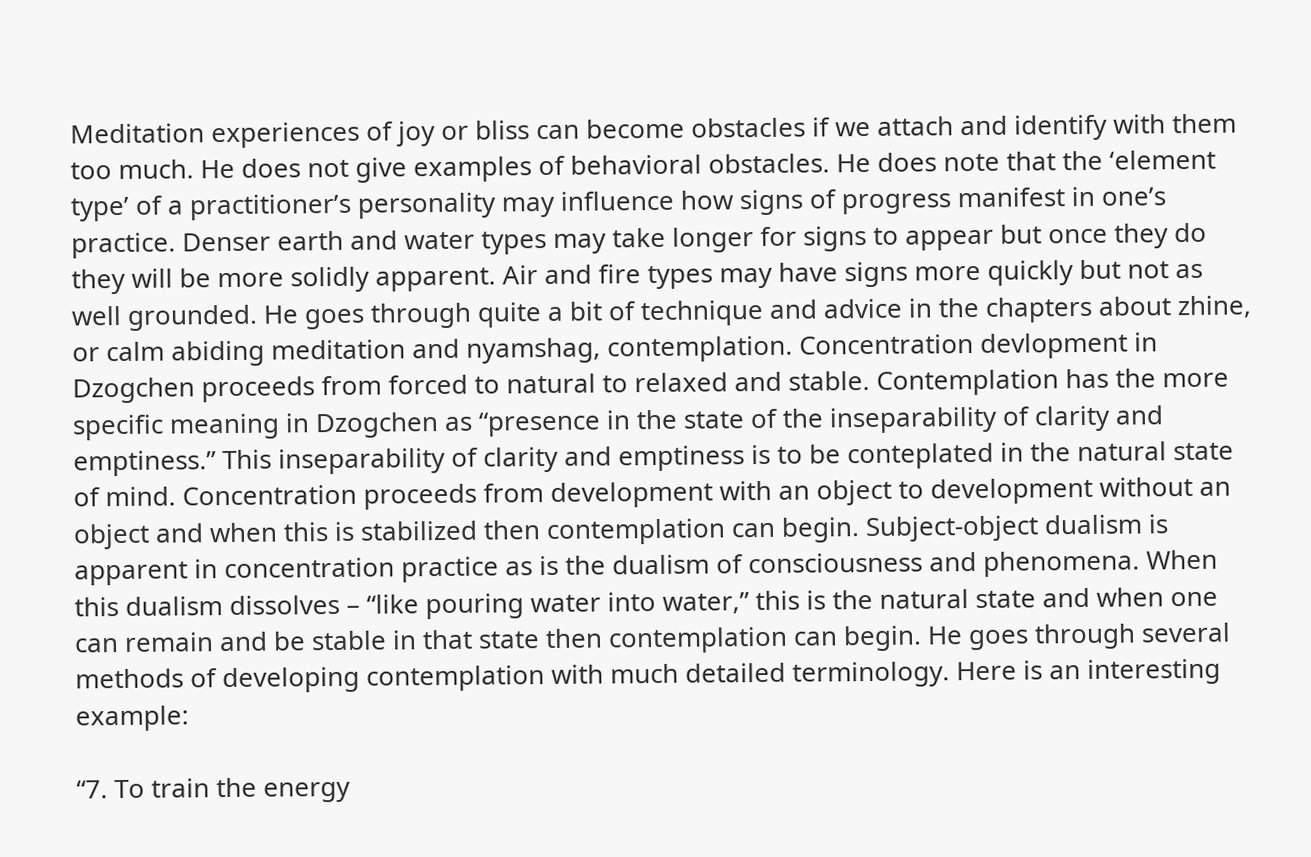Meditation experiences of joy or bliss can become obstacles if we attach and identify with them too much. He does not give examples of behavioral obstacles. He does note that the ‘element type’ of a practitioner’s personality may influence how signs of progress manifest in one’s practice. Denser earth and water types may take longer for signs to appear but once they do they will be more solidly apparent. Air and fire types may have signs more quickly but not as well grounded. He goes through quite a bit of technique and advice in the chapters about zhine, or calm abiding meditation and nyamshag, contemplation. Concentration devlopment in Dzogchen proceeds from forced to natural to relaxed and stable. Contemplation has the more specific meaning in Dzogchen as “presence in the state of the inseparability of clarity and emptiness.” This inseparability of clarity and emptiness is to be conteplated in the natural state of mind. Concentration proceeds from development with an object to development without an object and when this is stabilized then contemplation can begin. Subject-object dualism is apparent in concentration practice as is the dualism of consciousness and phenomena. When this dualism dissolves – “like pouring water into water,” this is the natural state and when one can remain and be stable in that state then contemplation can begin. He goes through several methods of developing contemplation with much detailed terminology. Here is an interesting example:

“7. To train the energy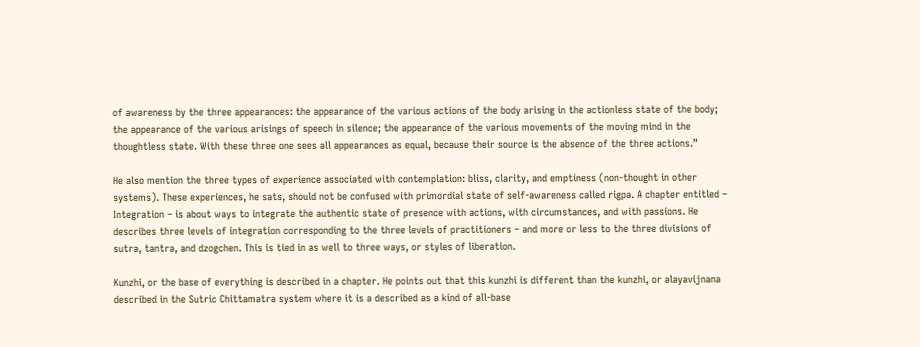of awareness by the three appearances: the appearance of the various actions of the body arising in the actionless state of the body; the appearance of the various arisings of speech in silence; the appearance of the various movements of the moving mind in the thoughtless state. With these three one sees all appearances as equal, because their source is the absence of the three actions.”

He also mention the three types of experience associated with contemplation: bliss, clarity, and emptiness (non-thought in other systems). These experiences, he sats, should not be confused with primordial state of self-awareness called rigpa. A chapter entitled – Integration – is about ways to integrate the authentic state of presence with actions, with circumstances, and with passions. He describes three levels of integration corresponding to the three levels of practitioners – and more or less to the three divisions of sutra, tantra, and dzogchen. This is tied in as well to three ways, or styles of liberation.

Kunzhi, or the base of everything is described in a chapter. He points out that this kunzhi is different than the kunzhi, or alayavijnana described in the Sutric Chittamatra system where it is a described as a kind of all-base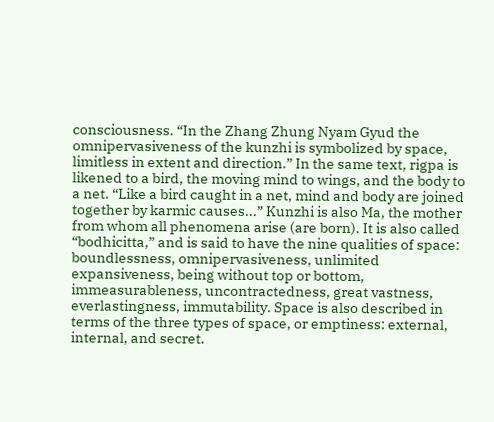consciousness. “In the Zhang Zhung Nyam Gyud the omnipervasiveness of the kunzhi is symbolized by space, limitless in extent and direction.” In the same text, rigpa is likened to a bird, the moving mind to wings, and the body to a net. “Like a bird caught in a net, mind and body are joined together by karmic causes...” Kunzhi is also Ma, the mother from whom all phenomena arise (are born). It is also called “bodhicitta,” and is said to have the nine qualities of space: boundlessness, omnipervasiveness, unlimited expansiveness, being without top or bottom, immeasurableness, uncontractedness, great vastness, everlastingness, immutability. Space is also described in terms of the three types of space, or emptiness: external, internal, and secret.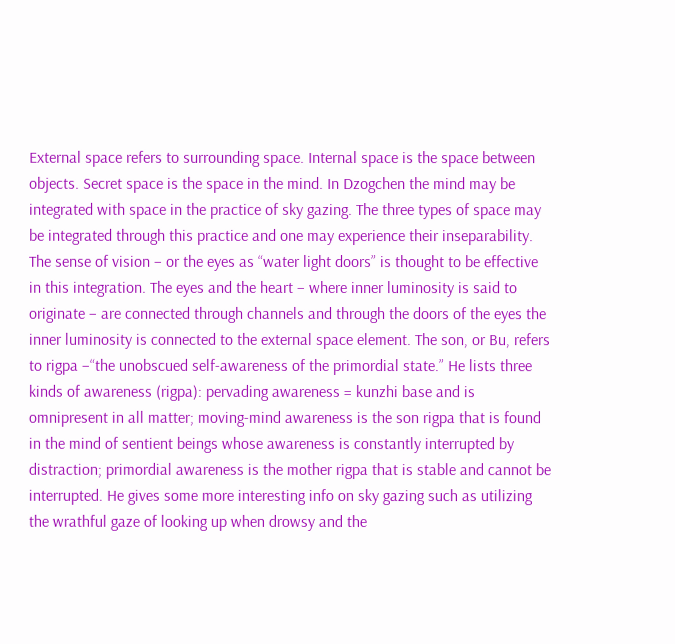External space refers to surrounding space. Internal space is the space between objects. Secret space is the space in the mind. In Dzogchen the mind may be integrated with space in the practice of sky gazing. The three types of space may be integrated through this practice and one may experience their inseparability. The sense of vision – or the eyes as “water light doors” is thought to be effective in this integration. The eyes and the heart – where inner luminosity is said to originate – are connected through channels and through the doors of the eyes the inner luminosity is connected to the external space element. The son, or Bu, refers to rigpa –“the unobscued self-awareness of the primordial state.” He lists three kinds of awareness (rigpa): pervading awareness = kunzhi base and is omnipresent in all matter; moving-mind awareness is the son rigpa that is found in the mind of sentient beings whose awareness is constantly interrupted by distraction; primordial awareness is the mother rigpa that is stable and cannot be interrupted. He gives some more interesting info on sky gazing such as utilizing the wrathful gaze of looking up when drowsy and the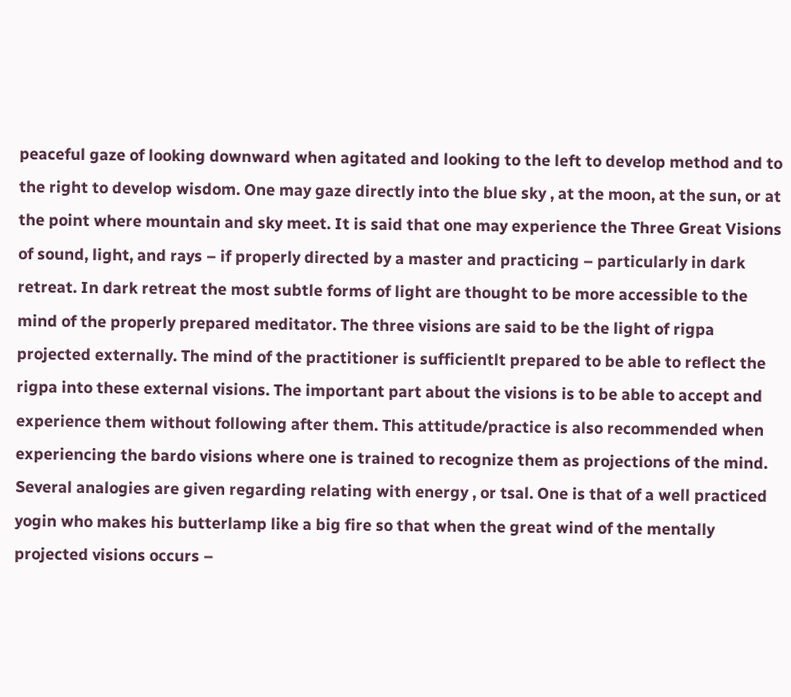peaceful gaze of looking downward when agitated and looking to the left to develop method and to the right to develop wisdom. One may gaze directly into the blue sky , at the moon, at the sun, or at the point where mountain and sky meet. It is said that one may experience the Three Great Visions of sound, light, and rays – if properly directed by a master and practicing – particularly in dark retreat. In dark retreat the most subtle forms of light are thought to be more accessible to the mind of the properly prepared meditator. The three visions are said to be the light of rigpa projected externally. The mind of the practitioner is sufficientlt prepared to be able to reflect the rigpa into these external visions. The important part about the visions is to be able to accept and experience them without following after them. This attitude/practice is also recommended when experiencing the bardo visions where one is trained to recognize them as projections of the mind. Several analogies are given regarding relating with energy , or tsal. One is that of a well practiced yogin who makes his butterlamp like a big fire so that when the great wind of the mentally projected visions occurs –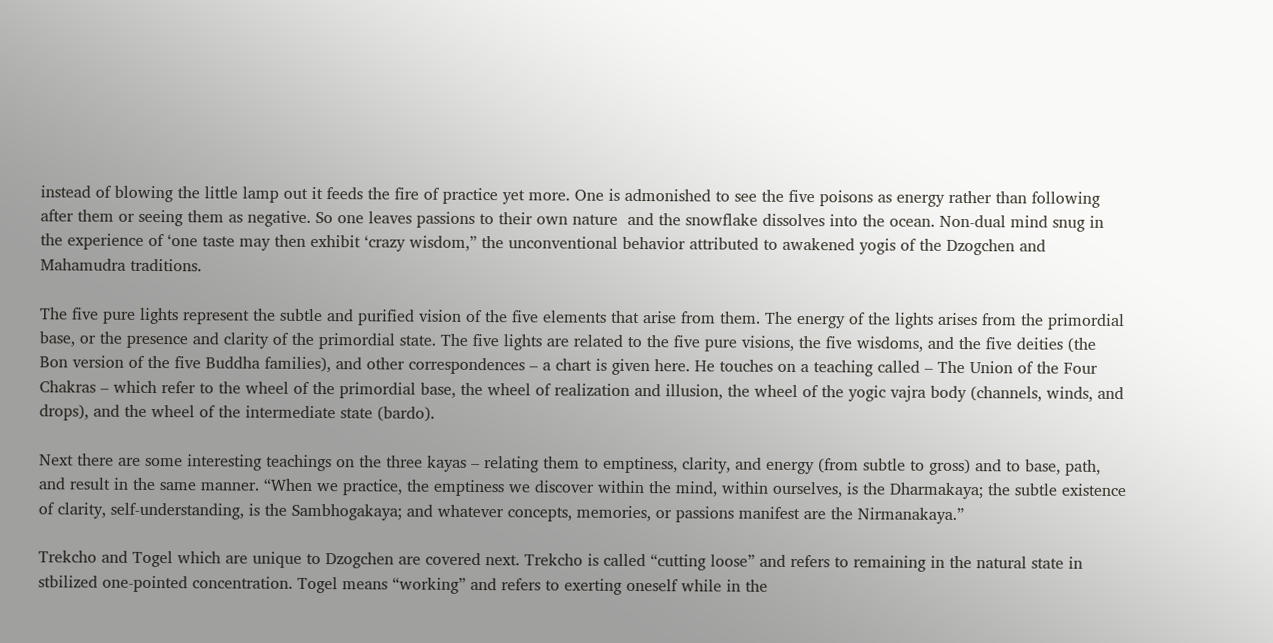instead of blowing the little lamp out it feeds the fire of practice yet more. One is admonished to see the five poisons as energy rather than following after them or seeing them as negative. So one leaves passions to their own nature  and the snowflake dissolves into the ocean. Non-dual mind snug in the experience of ‘one taste may then exhibit ‘crazy wisdom,” the unconventional behavior attributed to awakened yogis of the Dzogchen and Mahamudra traditions.

The five pure lights represent the subtle and purified vision of the five elements that arise from them. The energy of the lights arises from the primordial base, or the presence and clarity of the primordial state. The five lights are related to the five pure visions, the five wisdoms, and the five deities (the Bon version of the five Buddha families), and other correspondences – a chart is given here. He touches on a teaching called – The Union of the Four Chakras – which refer to the wheel of the primordial base, the wheel of realization and illusion, the wheel of the yogic vajra body (channels, winds, and drops), and the wheel of the intermediate state (bardo).

Next there are some interesting teachings on the three kayas – relating them to emptiness, clarity, and energy (from subtle to gross) and to base, path, and result in the same manner. “When we practice, the emptiness we discover within the mind, within ourselves, is the Dharmakaya; the subtle existence of clarity, self-understanding, is the Sambhogakaya; and whatever concepts, memories, or passions manifest are the Nirmanakaya.”

Trekcho and Togel which are unique to Dzogchen are covered next. Trekcho is called “cutting loose” and refers to remaining in the natural state in stbilized one-pointed concentration. Togel means “working” and refers to exerting oneself while in the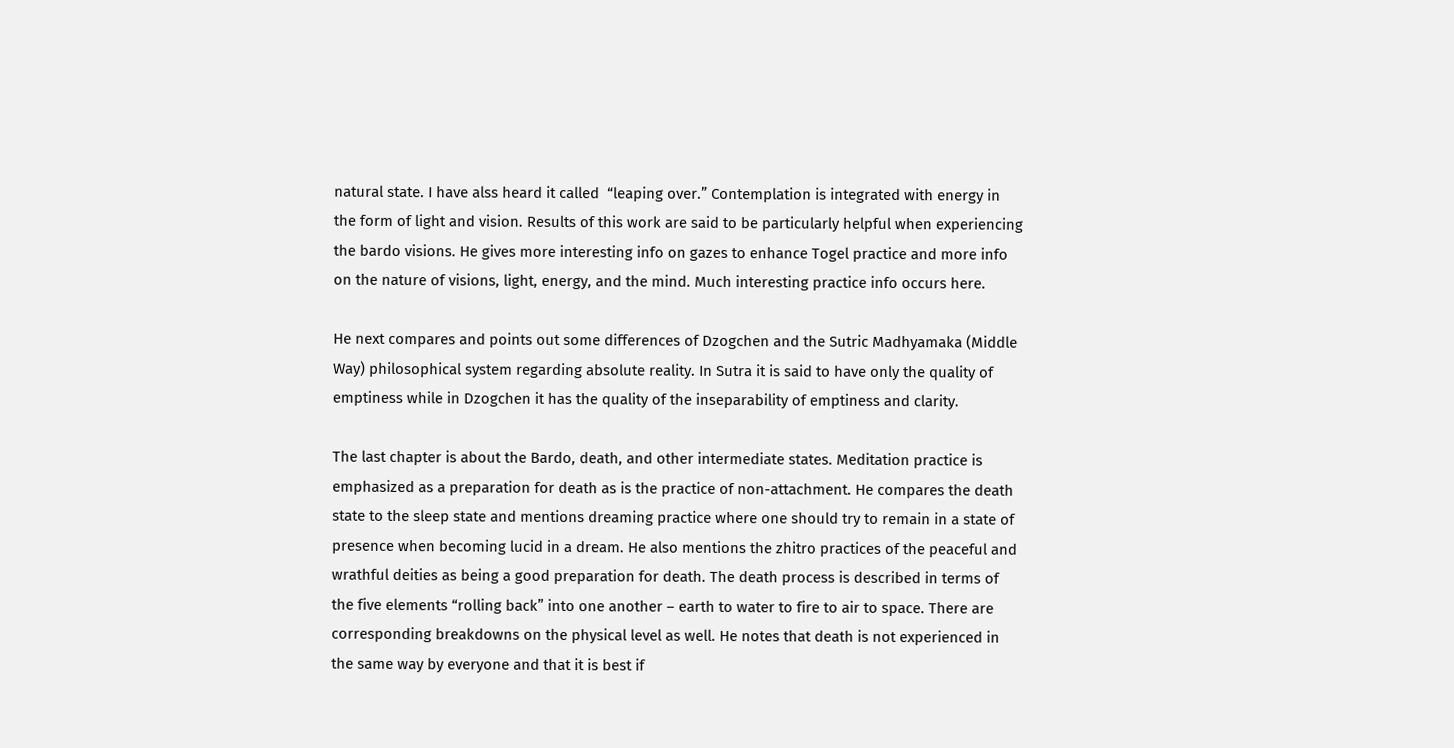natural state. I have alss heard it called  “leaping over.” Contemplation is integrated with energy in the form of light and vision. Results of this work are said to be particularly helpful when experiencing the bardo visions. He gives more interesting info on gazes to enhance Togel practice and more info on the nature of visions, light, energy, and the mind. Much interesting practice info occurs here.

He next compares and points out some differences of Dzogchen and the Sutric Madhyamaka (Middle Way) philosophical system regarding absolute reality. In Sutra it is said to have only the quality of emptiness while in Dzogchen it has the quality of the inseparability of emptiness and clarity.

The last chapter is about the Bardo, death, and other intermediate states. Meditation practice is emphasized as a preparation for death as is the practice of non-attachment. He compares the death state to the sleep state and mentions dreaming practice where one should try to remain in a state of presence when becoming lucid in a dream. He also mentions the zhitro practices of the peaceful and wrathful deities as being a good preparation for death. The death process is described in terms of the five elements “rolling back” into one another – earth to water to fire to air to space. There are corresponding breakdowns on the physical level as well. He notes that death is not experienced in the same way by everyone and that it is best if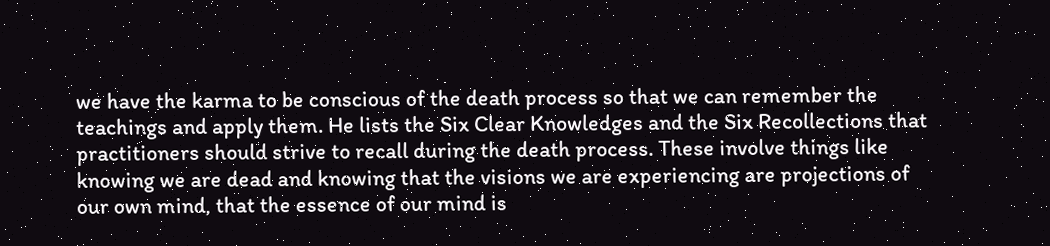we have the karma to be conscious of the death process so that we can remember the teachings and apply them. He lists the Six Clear Knowledges and the Six Recollections that practitioners should strive to recall during the death process. These involve things like knowing we are dead and knowing that the visions we are experiencing are projections of our own mind, that the essence of our mind is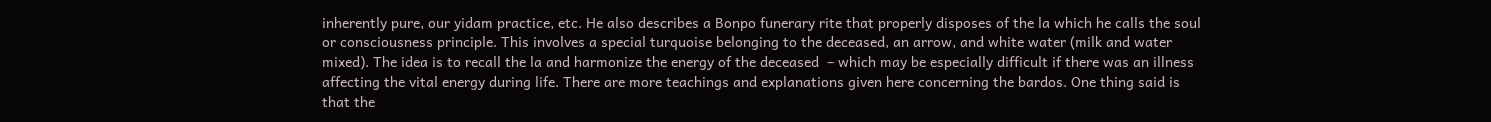inherently pure, our yidam practice, etc. He also describes a Bonpo funerary rite that properly disposes of the la which he calls the soul or consciousness principle. This involves a special turquoise belonging to the deceased, an arrow, and white water (milk and water mixed). The idea is to recall the la and harmonize the energy of the deceased  – which may be especially difficult if there was an illness affecting the vital energy during life. There are more teachings and explanations given here concerning the bardos. One thing said is that the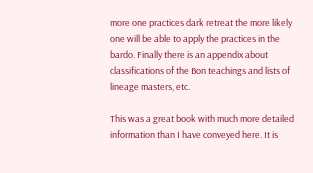more one practices dark retreat the more likely one will be able to apply the practices in the bardo. Finally there is an appendix about classifications of the Bon teachings and lists of lineage masters, etc.

This was a great book with much more detailed information than I have conveyed here. It is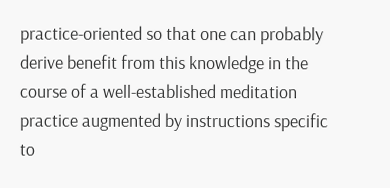practice-oriented so that one can probably derive benefit from this knowledge in the course of a well-established meditation practice augmented by instructions specific to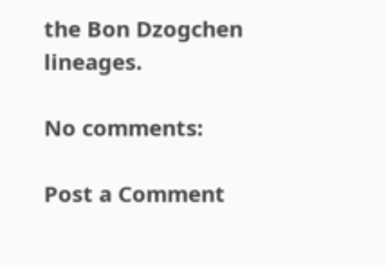the Bon Dzogchen lineages.

No comments:

Post a Comment